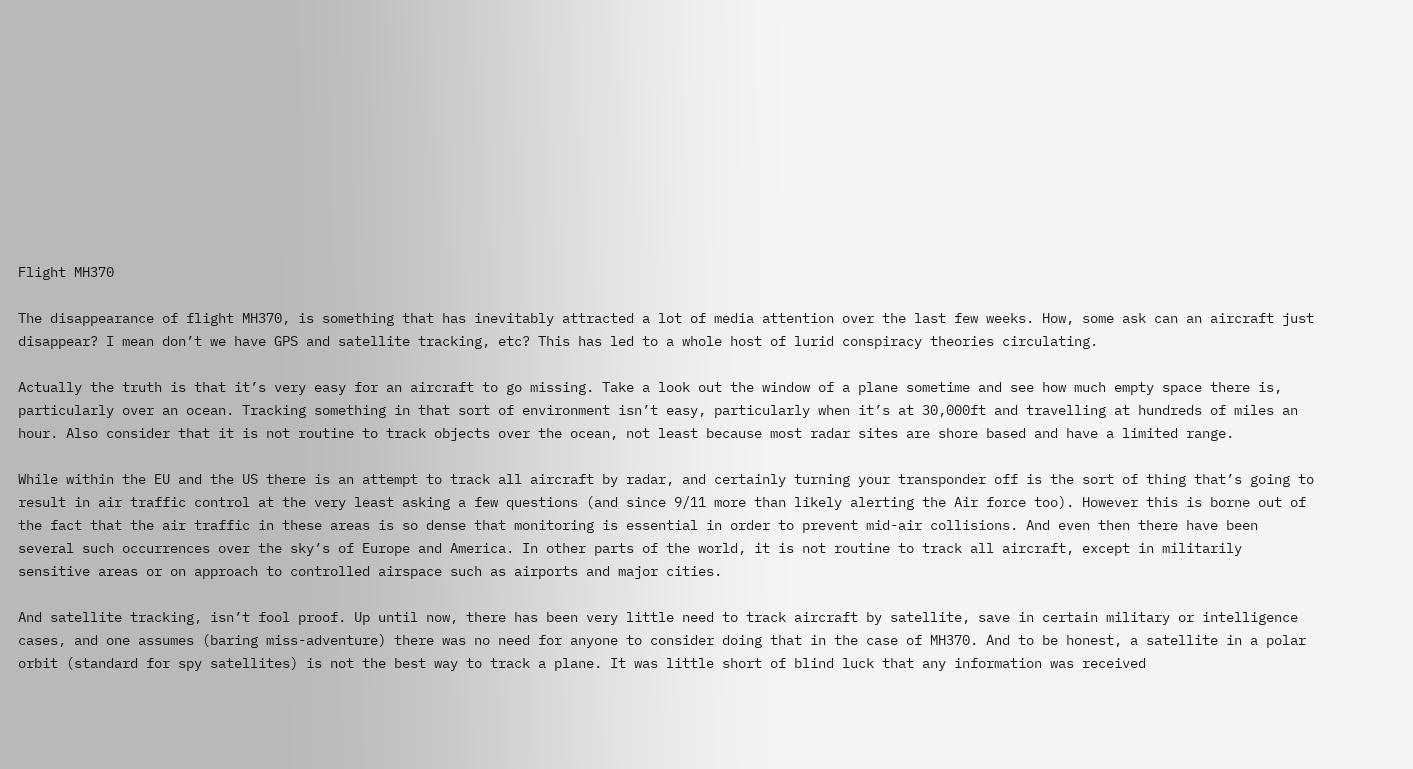Flight MH370

The disappearance of flight MH370, is something that has inevitably attracted a lot of media attention over the last few weeks. How, some ask can an aircraft just disappear? I mean don’t we have GPS and satellite tracking, etc? This has led to a whole host of lurid conspiracy theories circulating.

Actually the truth is that it’s very easy for an aircraft to go missing. Take a look out the window of a plane sometime and see how much empty space there is, particularly over an ocean. Tracking something in that sort of environment isn’t easy, particularly when it’s at 30,000ft and travelling at hundreds of miles an hour. Also consider that it is not routine to track objects over the ocean, not least because most radar sites are shore based and have a limited range.

While within the EU and the US there is an attempt to track all aircraft by radar, and certainly turning your transponder off is the sort of thing that’s going to result in air traffic control at the very least asking a few questions (and since 9/11 more than likely alerting the Air force too). However this is borne out of the fact that the air traffic in these areas is so dense that monitoring is essential in order to prevent mid-air collisions. And even then there have been several such occurrences over the sky’s of Europe and America. In other parts of the world, it is not routine to track all aircraft, except in militarily sensitive areas or on approach to controlled airspace such as airports and major cities.

And satellite tracking, isn’t fool proof. Up until now, there has been very little need to track aircraft by satellite, save in certain military or intelligence cases, and one assumes (baring miss-adventure) there was no need for anyone to consider doing that in the case of MH370. And to be honest, a satellite in a polar orbit (standard for spy satellites) is not the best way to track a plane. It was little short of blind luck that any information was received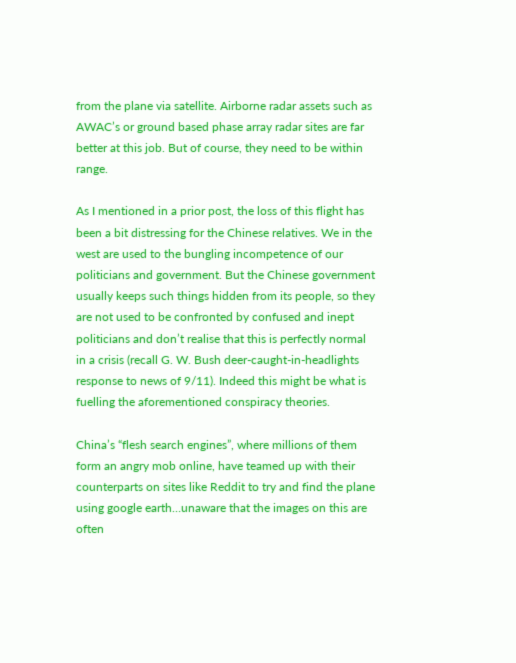from the plane via satellite. Airborne radar assets such as AWAC’s or ground based phase array radar sites are far better at this job. But of course, they need to be within range.

As I mentioned in a prior post, the loss of this flight has been a bit distressing for the Chinese relatives. We in the west are used to the bungling incompetence of our politicians and government. But the Chinese government usually keeps such things hidden from its people, so they are not used to be confronted by confused and inept politicians and don’t realise that this is perfectly normal in a crisis (recall G. W. Bush deer-caught-in-headlights response to news of 9/11). Indeed this might be what is fuelling the aforementioned conspiracy theories.

China’s “flesh search engines”, where millions of them form an angry mob online, have teamed up with their counterparts on sites like Reddit to try and find the plane using google earth…unaware that the images on this are often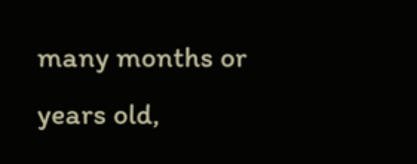many months or years old,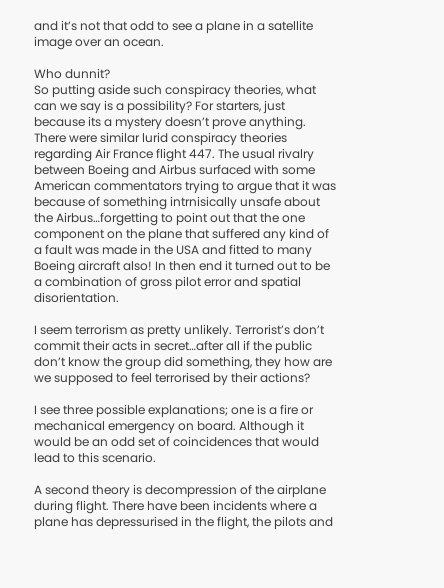and it’s not that odd to see a plane in a satellite image over an ocean.

Who dunnit?
So putting aside such conspiracy theories, what can we say is a possibility? For starters, just because its a mystery doesn’t prove anything. There were similar lurid conspiracy theories regarding Air France flight 447. The usual rivalry between Boeing and Airbus surfaced with some American commentators trying to argue that it was because of something intrnisically unsafe about the Airbus…forgetting to point out that the one component on the plane that suffered any kind of a fault was made in the USA and fitted to many Boeing aircraft also! In then end it turned out to be a combination of gross pilot error and spatial disorientation.

I seem terrorism as pretty unlikely. Terrorist’s don’t commit their acts in secret…after all if the public don’t know the group did something, they how are we supposed to feel terrorised by their actions?

I see three possible explanations; one is a fire or mechanical emergency on board. Although it would be an odd set of coincidences that would lead to this scenario.

A second theory is decompression of the airplane during flight. There have been incidents where a plane has depressurised in the flight, the pilots and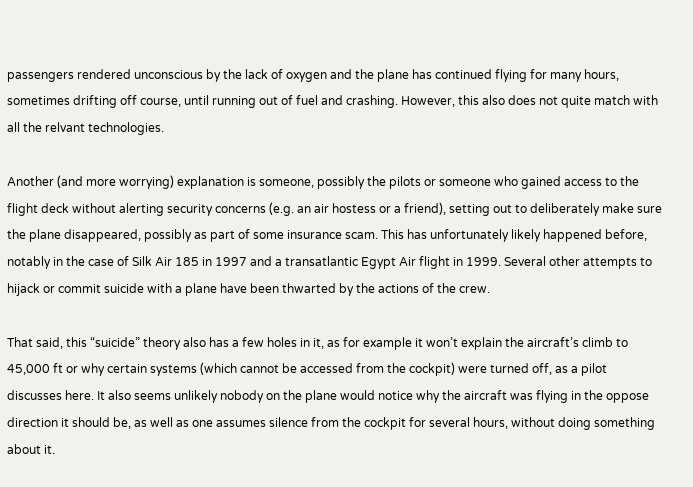passengers rendered unconscious by the lack of oxygen and the plane has continued flying for many hours, sometimes drifting off course, until running out of fuel and crashing. However, this also does not quite match with all the relvant technologies.

Another (and more worrying) explanation is someone, possibly the pilots or someone who gained access to the flight deck without alerting security concerns (e.g. an air hostess or a friend), setting out to deliberately make sure the plane disappeared, possibly as part of some insurance scam. This has unfortunately likely happened before, notably in the case of Silk Air 185 in 1997 and a transatlantic Egypt Air flight in 1999. Several other attempts to hijack or commit suicide with a plane have been thwarted by the actions of the crew.

That said, this “suicide” theory also has a few holes in it, as for example it won’t explain the aircraft’s climb to 45,000 ft or why certain systems (which cannot be accessed from the cockpit) were turned off, as a pilot discusses here. It also seems unlikely nobody on the plane would notice why the aircraft was flying in the oppose direction it should be, as well as one assumes silence from the cockpit for several hours, without doing something about it.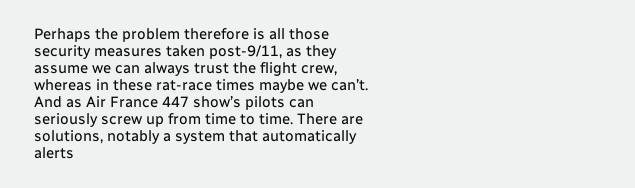Perhaps the problem therefore is all those security measures taken post-9/11, as they assume we can always trust the flight crew, whereas in these rat-race times maybe we can’t. And as Air France 447 show’s pilots can seriously screw up from time to time. There are solutions, notably a system that automatically alerts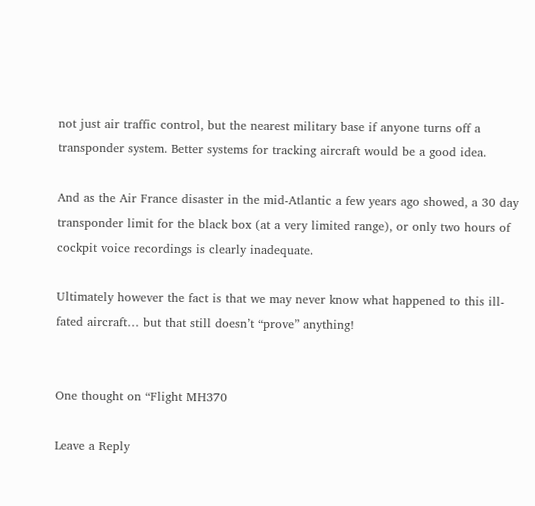not just air traffic control, but the nearest military base if anyone turns off a transponder system. Better systems for tracking aircraft would be a good idea.

And as the Air France disaster in the mid-Atlantic a few years ago showed, a 30 day transponder limit for the black box (at a very limited range), or only two hours of cockpit voice recordings is clearly inadequate.

Ultimately however the fact is that we may never know what happened to this ill-fated aircraft… but that still doesn’t “prove” anything!


One thought on “Flight MH370

Leave a Reply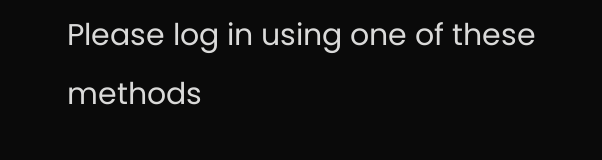Please log in using one of these methods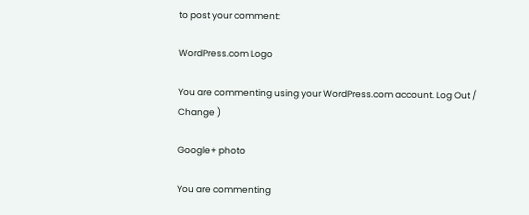to post your comment:

WordPress.com Logo

You are commenting using your WordPress.com account. Log Out /  Change )

Google+ photo

You are commenting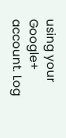using your Google+ account. Log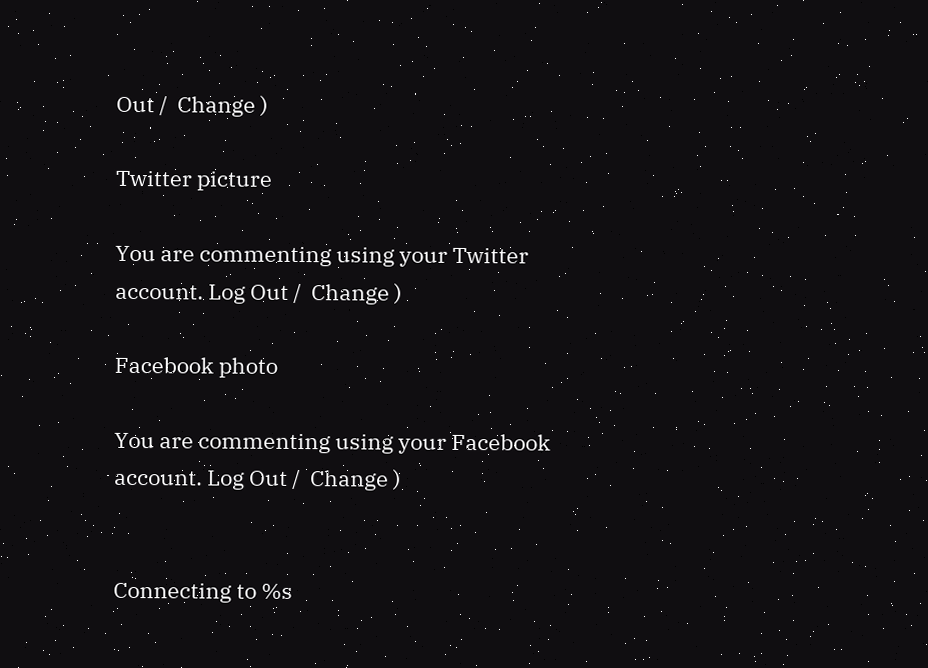Out /  Change )

Twitter picture

You are commenting using your Twitter account. Log Out /  Change )

Facebook photo

You are commenting using your Facebook account. Log Out /  Change )


Connecting to %s